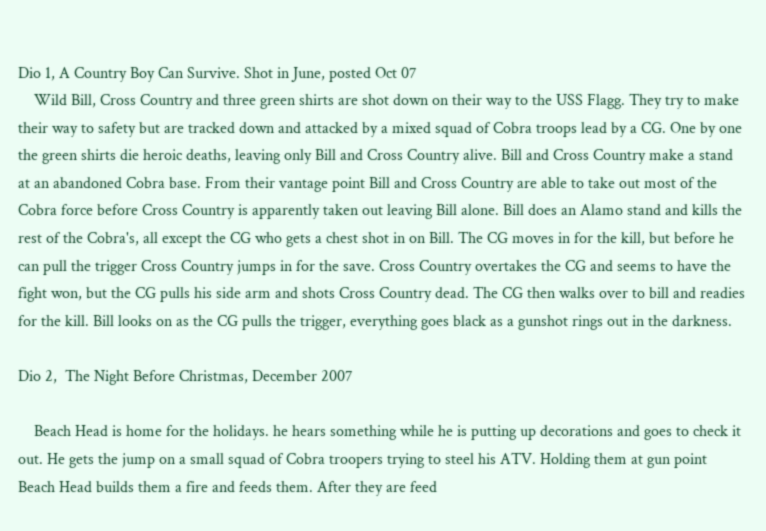Dio 1, A Country Boy Can Survive. Shot in June, posted Oct 07
    Wild Bill, Cross Country and three green shirts are shot down on their way to the USS Flagg. They try to make their way to safety but are tracked down and attacked by a mixed squad of Cobra troops lead by a CG. One by one the green shirts die heroic deaths, leaving only Bill and Cross Country alive. Bill and Cross Country make a stand at an abandoned Cobra base. From their vantage point Bill and Cross Country are able to take out most of the Cobra force before Cross Country is apparently taken out leaving Bill alone. Bill does an Alamo stand and kills the rest of the Cobra's, all except the CG who gets a chest shot in on Bill. The CG moves in for the kill, but before he can pull the trigger Cross Country jumps in for the save. Cross Country overtakes the CG and seems to have the fight won, but the CG pulls his side arm and shots Cross Country dead. The CG then walks over to bill and readies for the kill. Bill looks on as the CG pulls the trigger, everything goes black as a gunshot rings out in the darkness.

Dio 2,  The Night Before Christmas, December 2007

    Beach Head is home for the holidays. he hears something while he is putting up decorations and goes to check it out. He gets the jump on a small squad of Cobra troopers trying to steel his ATV. Holding them at gun point Beach Head builds them a fire and feeds them. After they are feed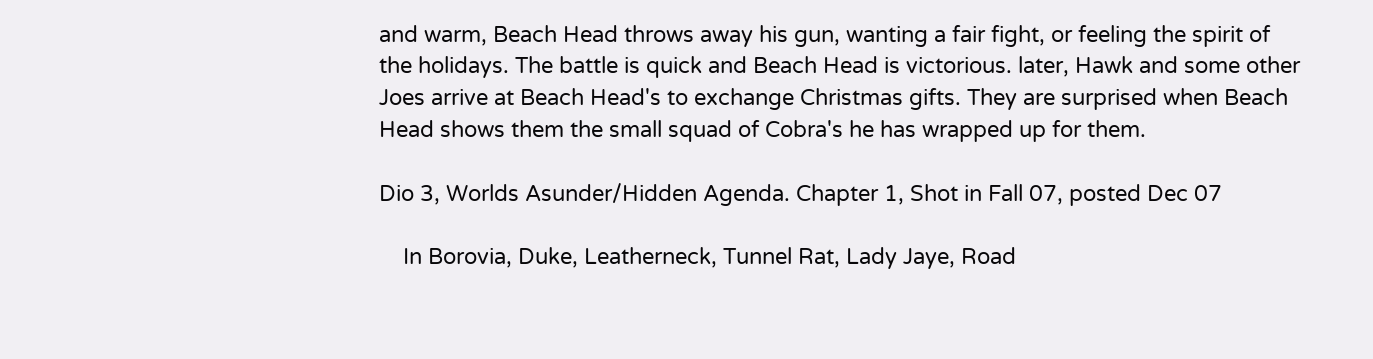and warm, Beach Head throws away his gun, wanting a fair fight, or feeling the spirit of the holidays. The battle is quick and Beach Head is victorious. later, Hawk and some other Joes arrive at Beach Head's to exchange Christmas gifts. They are surprised when Beach Head shows them the small squad of Cobra's he has wrapped up for them.

Dio 3, Worlds Asunder/Hidden Agenda. Chapter 1, Shot in Fall 07, posted Dec 07

    In Borovia, Duke, Leatherneck, Tunnel Rat, Lady Jaye, Road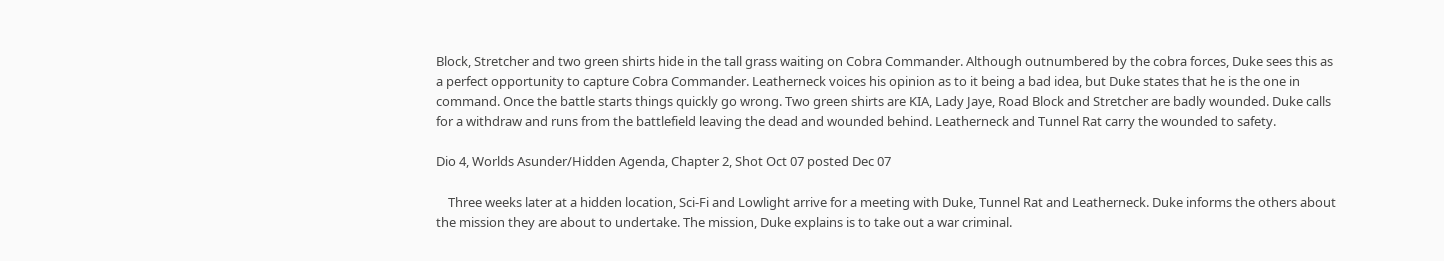Block, Stretcher and two green shirts hide in the tall grass waiting on Cobra Commander. Although outnumbered by the cobra forces, Duke sees this as a perfect opportunity to capture Cobra Commander. Leatherneck voices his opinion as to it being a bad idea, but Duke states that he is the one in command. Once the battle starts things quickly go wrong. Two green shirts are KIA, Lady Jaye, Road Block and Stretcher are badly wounded. Duke calls for a withdraw and runs from the battlefield leaving the dead and wounded behind. Leatherneck and Tunnel Rat carry the wounded to safety.

Dio 4, Worlds Asunder/Hidden Agenda, Chapter 2, Shot Oct 07 posted Dec 07

    Three weeks later at a hidden location, Sci-Fi and Lowlight arrive for a meeting with Duke, Tunnel Rat and Leatherneck. Duke informs the others about the mission they are about to undertake. The mission, Duke explains is to take out a war criminal.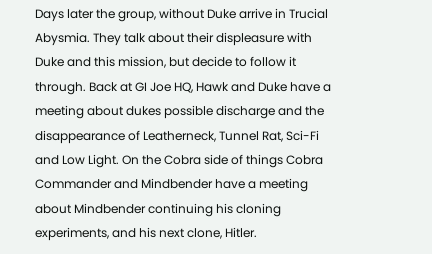Days later the group, without Duke arrive in Trucial Abysmia. They talk about their displeasure with Duke and this mission, but decide to follow it through. Back at GI Joe HQ, Hawk and Duke have a meeting about dukes possible discharge and the disappearance of Leatherneck, Tunnel Rat, Sci-Fi and Low Light. On the Cobra side of things Cobra Commander and Mindbender have a meeting about Mindbender continuing his cloning experiments, and his next clone, Hitler.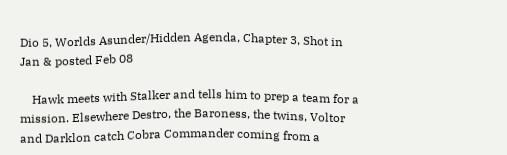Dio 5, Worlds Asunder/Hidden Agenda, Chapter 3, Shot in Jan & posted Feb 08

    Hawk meets with Stalker and tells him to prep a team for a mission. Elsewhere Destro, the Baroness, the twins, Voltor and Darklon catch Cobra Commander coming from a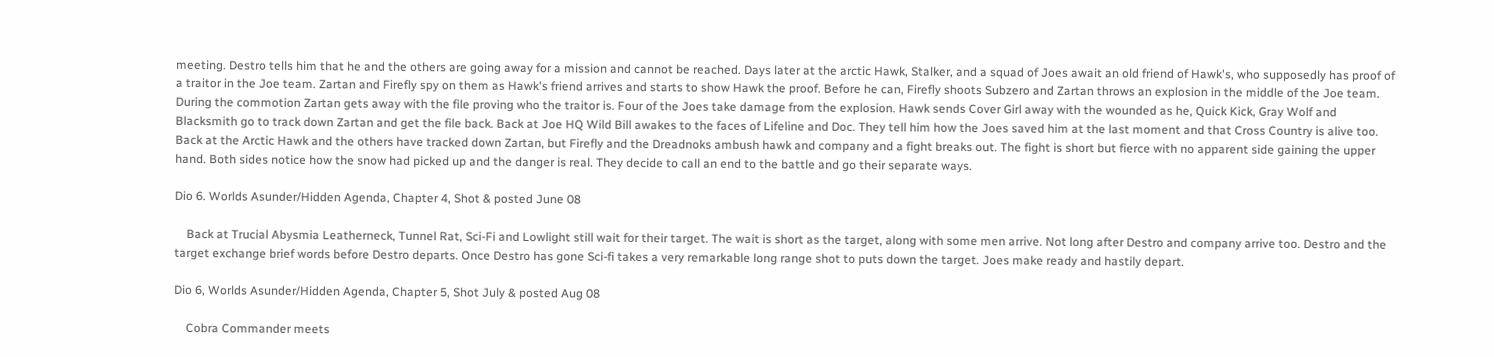meeting. Destro tells him that he and the others are going away for a mission and cannot be reached. Days later at the arctic Hawk, Stalker, and a squad of Joes await an old friend of Hawk's, who supposedly has proof of a traitor in the Joe team. Zartan and Firefly spy on them as Hawk's friend arrives and starts to show Hawk the proof. Before he can, Firefly shoots Subzero and Zartan throws an explosion in the middle of the Joe team. During the commotion Zartan gets away with the file proving who the traitor is. Four of the Joes take damage from the explosion. Hawk sends Cover Girl away with the wounded as he, Quick Kick, Gray Wolf and Blacksmith go to track down Zartan and get the file back. Back at Joe HQ Wild Bill awakes to the faces of Lifeline and Doc. They tell him how the Joes saved him at the last moment and that Cross Country is alive too. Back at the Arctic Hawk and the others have tracked down Zartan, but Firefly and the Dreadnoks ambush hawk and company and a fight breaks out. The fight is short but fierce with no apparent side gaining the upper hand. Both sides notice how the snow had picked up and the danger is real. They decide to call an end to the battle and go their separate ways.

Dio 6. Worlds Asunder/Hidden Agenda, Chapter 4, Shot & posted June 08

    Back at Trucial Abysmia Leatherneck, Tunnel Rat, Sci-Fi and Lowlight still wait for their target. The wait is short as the target, along with some men arrive. Not long after Destro and company arrive too. Destro and the target exchange brief words before Destro departs. Once Destro has gone Sci-fi takes a very remarkable long range shot to puts down the target. Joes make ready and hastily depart.

Dio 6, Worlds Asunder/Hidden Agenda, Chapter 5, Shot July & posted Aug 08

    Cobra Commander meets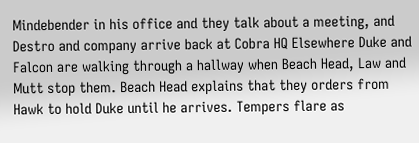Mindebender in his office and they talk about a meeting, and Destro and company arrive back at Cobra HQ Elsewhere Duke and Falcon are walking through a hallway when Beach Head, Law and Mutt stop them. Beach Head explains that they orders from Hawk to hold Duke until he arrives. Tempers flare as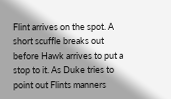Flint arrives on the spot. A short scuffle breaks out before Hawk arrives to put a stop to it. As Duke tries to point out Flints manners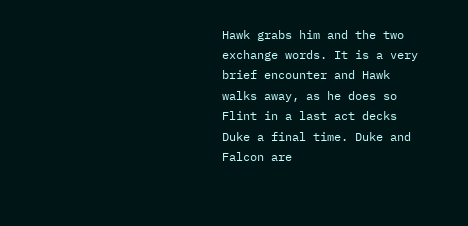Hawk grabs him and the two exchange words. It is a very brief encounter and Hawk walks away, as he does so Flint in a last act decks Duke a final time. Duke and Falcon are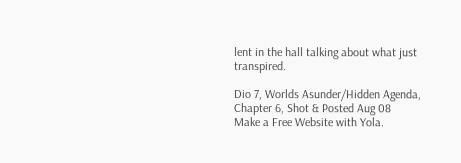lent in the hall talking about what just transpired.

Dio 7, Worlds Asunder/Hidden Agenda, Chapter 6, Shot & Posted Aug 08
Make a Free Website with Yola.